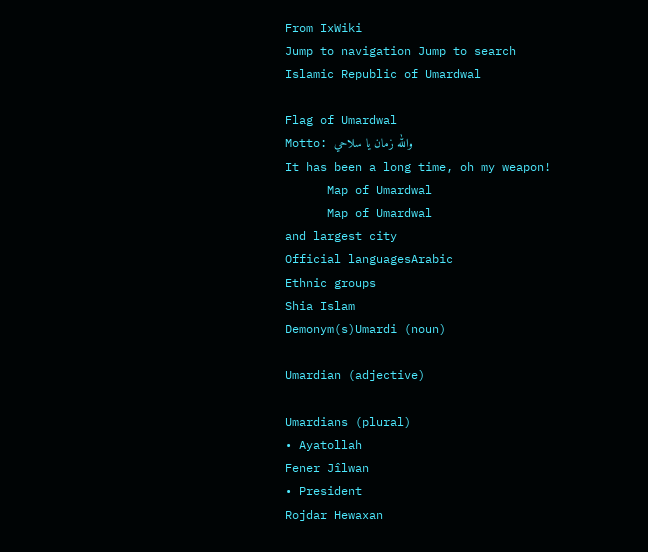From IxWiki
Jump to navigation Jump to search
Islamic Republic of Umardwal

Flag of Umardwal
Motto: والله زمان يا سلاحي
It has been a long time, oh my weapon!
      Map of Umardwal
      Map of Umardwal
and largest city
Official languagesArabic
Ethnic groups
Shia Islam
Demonym(s)Umardi (noun)

Umardian (adjective)

Umardians (plural)
• Ayatollah
Fener Jîlwan
• President
Rojdar Hewaxan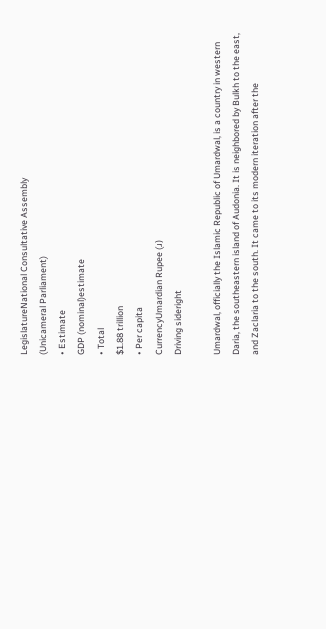LegislatureNational Consultative Assembly
(Unicameral Parliament)
• Estimate
GDP (nominal)estimate
• Total
$1.88 trillion
• Per capita
CurrencyUmardian Rupee (ɹ)
Driving sideright

Umardwal, officially the Islamic Republic of Umardwal, is a country in western Daria, the southeastern island of Audonia. It is neighbored by Bulkh to the east, and Zaclaria to the south. It came to its modern iteration after the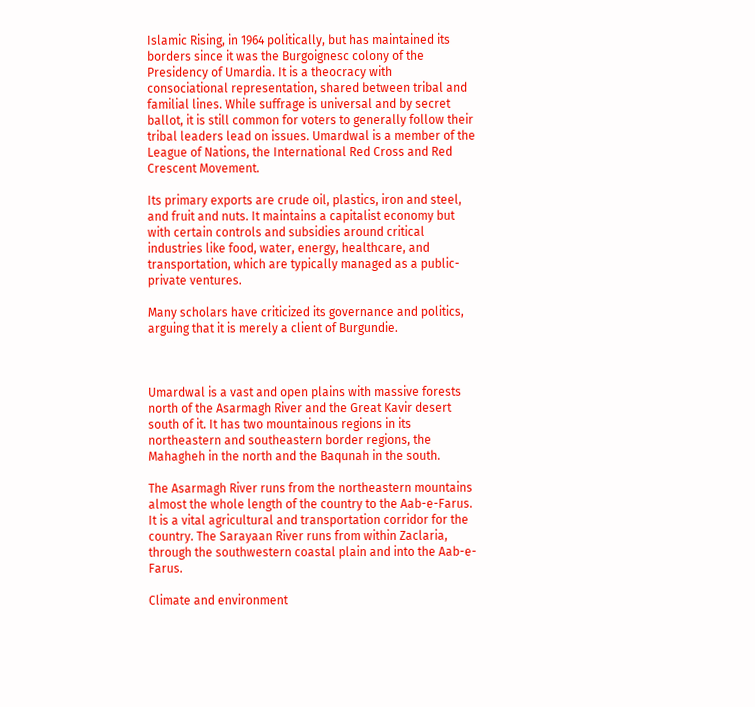Islamic Rising, in 1964 politically, but has maintained its borders since it was the Burgoignesc colony of the Presidency of Umardia. It is a theocracy with consociational representation, shared between tribal and familial lines. While suffrage is universal and by secret ballot, it is still common for voters to generally follow their tribal leaders lead on issues. Umardwal is a member of the League of Nations, the International Red Cross and Red Crescent Movement.

Its primary exports are crude oil, plastics, iron and steel, and fruit and nuts. It maintains a capitalist economy but with certain controls and subsidies around critical industries like food, water, energy, healthcare, and transportation, which are typically managed as a public-private ventures.

Many scholars have criticized its governance and politics, arguing that it is merely a client of Burgundie.



Umardwal is a vast and open plains with massive forests north of the Asarmagh River and the Great Kavir desert south of it. It has two mountainous regions in its northeastern and southeastern border regions, the Mahagheh in the north and the Baqunah in the south.

The Asarmagh River runs from the northeastern mountains almost the whole length of the country to the Aab-e-Farus. It is a vital agricultural and transportation corridor for the country. The Sarayaan River runs from within Zaclaria, through the southwestern coastal plain and into the Aab-e-Farus.

Climate and environment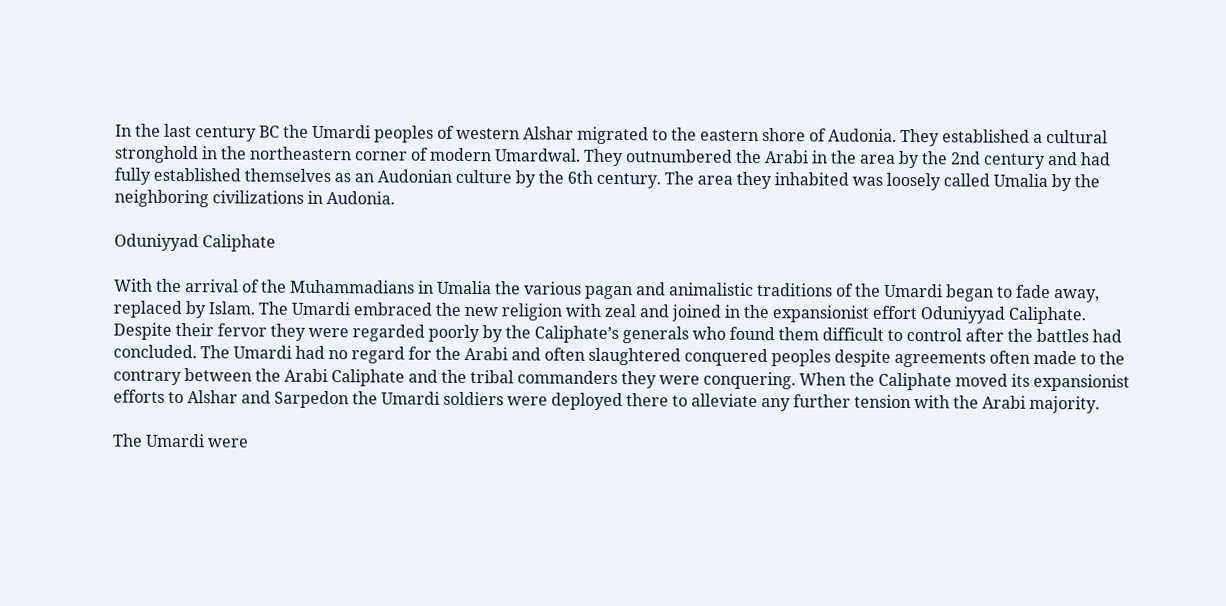In the last century BC the Umardi peoples of western Alshar migrated to the eastern shore of Audonia. They established a cultural stronghold in the northeastern corner of modern Umardwal. They outnumbered the Arabi in the area by the 2nd century and had fully established themselves as an Audonian culture by the 6th century. The area they inhabited was loosely called Umalia by the neighboring civilizations in Audonia.

Oduniyyad Caliphate

With the arrival of the Muhammadians in Umalia the various pagan and animalistic traditions of the Umardi began to fade away, replaced by Islam. The Umardi embraced the new religion with zeal and joined in the expansionist effort Oduniyyad Caliphate. Despite their fervor they were regarded poorly by the Caliphate’s generals who found them difficult to control after the battles had concluded. The Umardi had no regard for the Arabi and often slaughtered conquered peoples despite agreements often made to the contrary between the Arabi Caliphate and the tribal commanders they were conquering. When the Caliphate moved its expansionist efforts to Alshar and Sarpedon the Umardi soldiers were deployed there to alleviate any further tension with the Arabi majority.

The Umardi were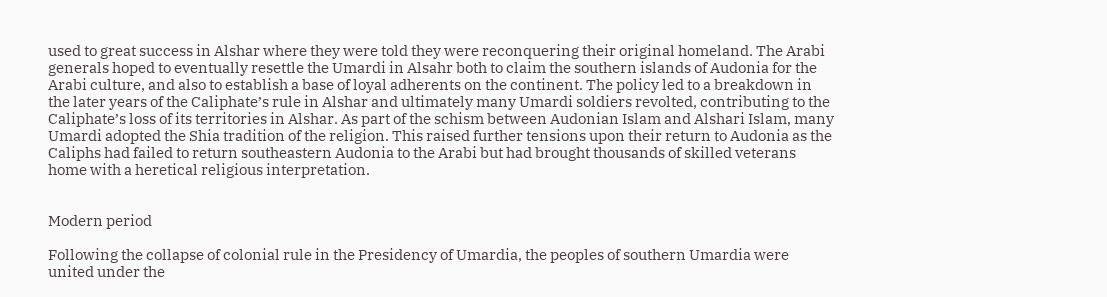used to great success in Alshar where they were told they were reconquering their original homeland. The Arabi generals hoped to eventually resettle the Umardi in Alsahr both to claim the southern islands of Audonia for the Arabi culture, and also to establish a base of loyal adherents on the continent. The policy led to a breakdown in the later years of the Caliphate’s rule in Alshar and ultimately many Umardi soldiers revolted, contributing to the Caliphate’s loss of its territories in Alshar. As part of the schism between Audonian Islam and Alshari Islam, many Umardi adopted the Shia tradition of the religion. This raised further tensions upon their return to Audonia as the Caliphs had failed to return southeastern Audonia to the Arabi but had brought thousands of skilled veterans home with a heretical religious interpretation.


Modern period

Following the collapse of colonial rule in the Presidency of Umardia, the peoples of southern Umardia were united under the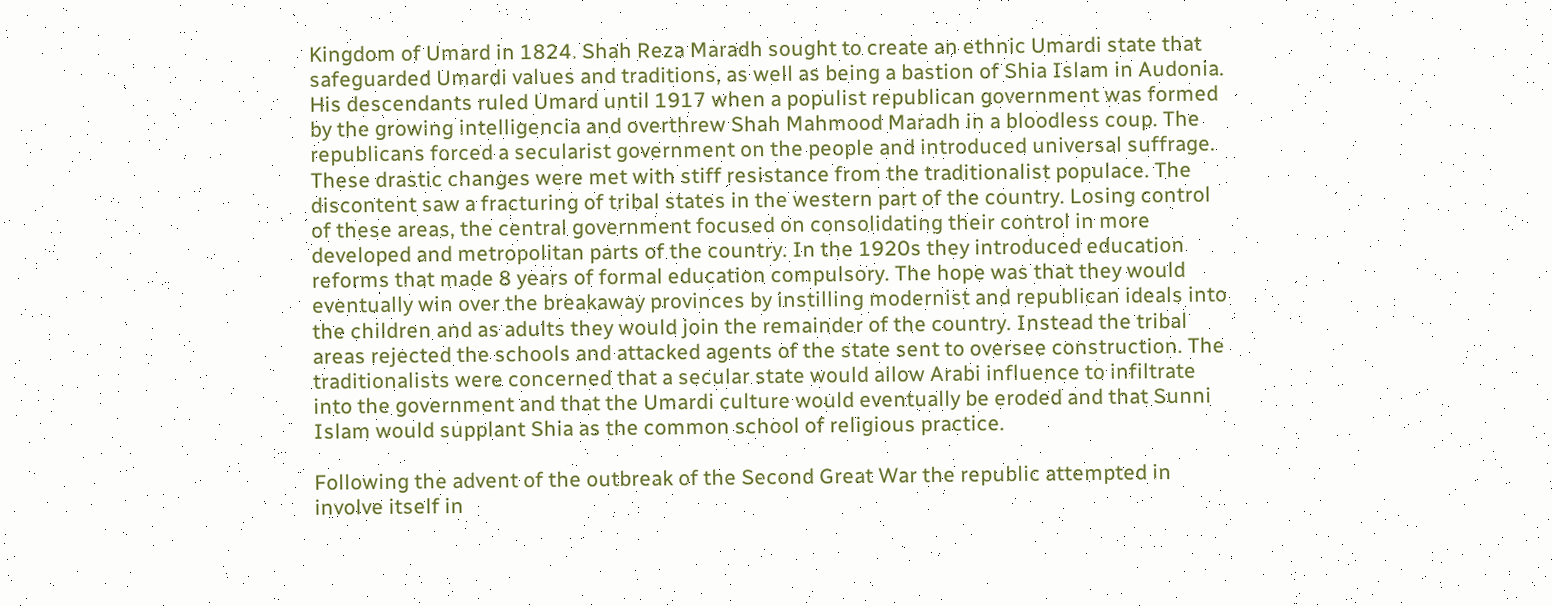Kingdom of Umard in 1824. Shah Reza Maradh sought to create an ethnic Umardi state that safeguarded Umardi values and traditions, as well as being a bastion of Shia Islam in Audonia. His descendants ruled Umard until 1917 when a populist republican government was formed by the growing intelligencia and overthrew Shah Mahmood Maradh in a bloodless coup. The republicans forced a secularist government on the people and introduced universal suffrage. These drastic changes were met with stiff resistance from the traditionalist populace. The discontent saw a fracturing of tribal states in the western part of the country. Losing control of these areas, the central government focused on consolidating their control in more developed and metropolitan parts of the country. In the 1920s they introduced education reforms that made 8 years of formal education compulsory. The hope was that they would eventually win over the breakaway provinces by instilling modernist and republican ideals into the children and as adults they would join the remainder of the country. Instead the tribal areas rejected the schools and attacked agents of the state sent to oversee construction. The traditionalists were concerned that a secular state would allow Arabi influence to infiltrate into the government and that the Umardi culture would eventually be eroded and that Sunni Islam would supplant Shia as the common school of religious practice.

Following the advent of the outbreak of the Second Great War the republic attempted in involve itself in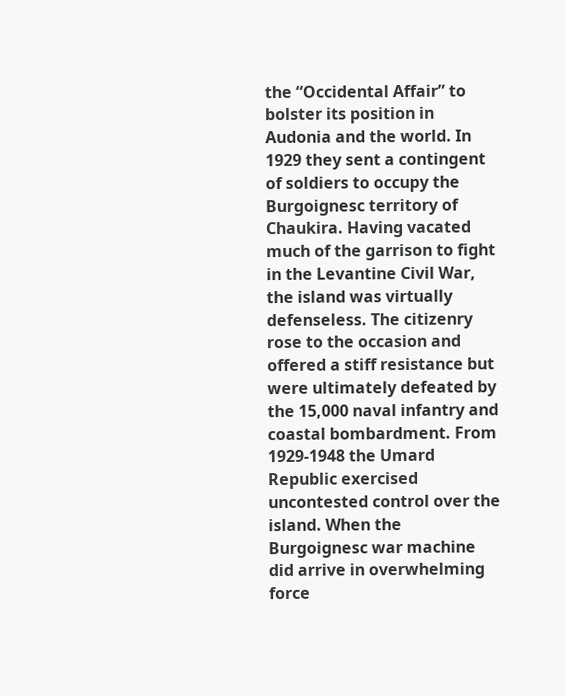the “Occidental Affair” to bolster its position in Audonia and the world. In 1929 they sent a contingent of soldiers to occupy the Burgoignesc territory of Chaukira. Having vacated much of the garrison to fight in the Levantine Civil War, the island was virtually defenseless. The citizenry rose to the occasion and offered a stiff resistance but were ultimately defeated by the 15,000 naval infantry and coastal bombardment. From 1929-1948 the Umard Republic exercised uncontested control over the island. When the Burgoignesc war machine did arrive in overwhelming force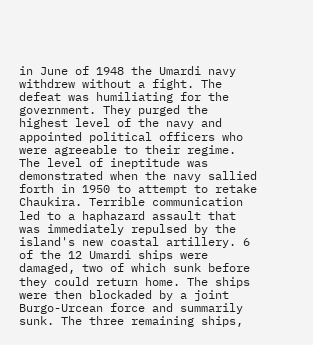in June of 1948 the Umardi navy withdrew without a fight. The defeat was humiliating for the government. They purged the highest level of the navy and appointed political officers who were agreeable to their regime. The level of ineptitude was demonstrated when the navy sallied forth in 1950 to attempt to retake Chaukira. Terrible communication led to a haphazard assault that was immediately repulsed by the island's new coastal artillery. 6 of the 12 Umardi ships were damaged, two of which sunk before they could return home. The ships were then blockaded by a joint Burgo-Urcean force and summarily sunk. The three remaining ships,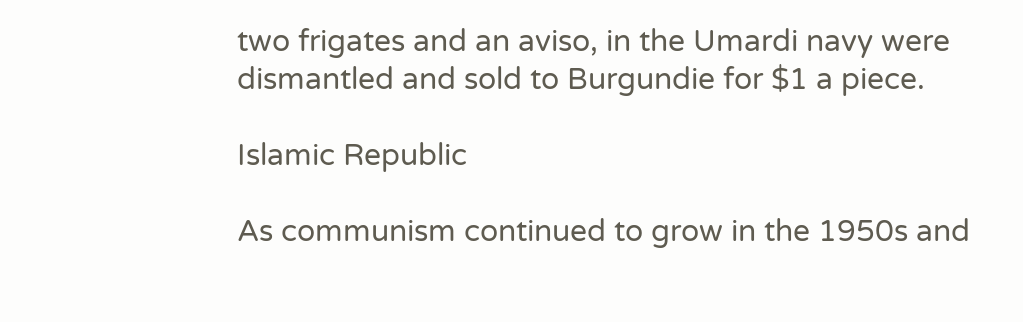two frigates and an aviso, in the Umardi navy were dismantled and sold to Burgundie for $1 a piece.

Islamic Republic

As communism continued to grow in the 1950s and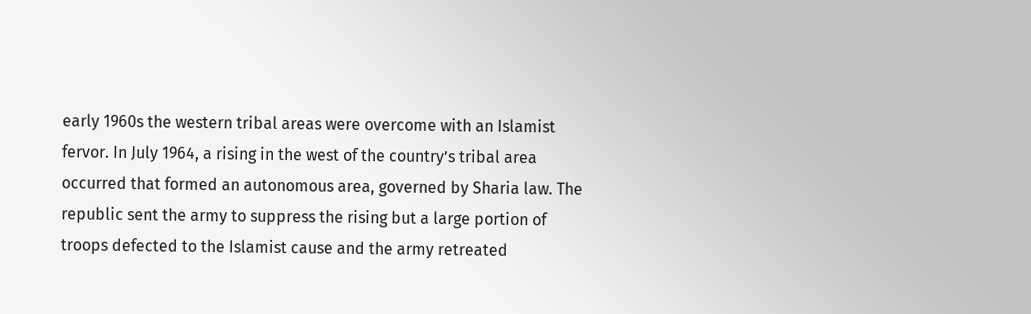early 1960s the western tribal areas were overcome with an Islamist fervor. In July 1964, a rising in the west of the country’s tribal area occurred that formed an autonomous area, governed by Sharia law. The republic sent the army to suppress the rising but a large portion of troops defected to the Islamist cause and the army retreated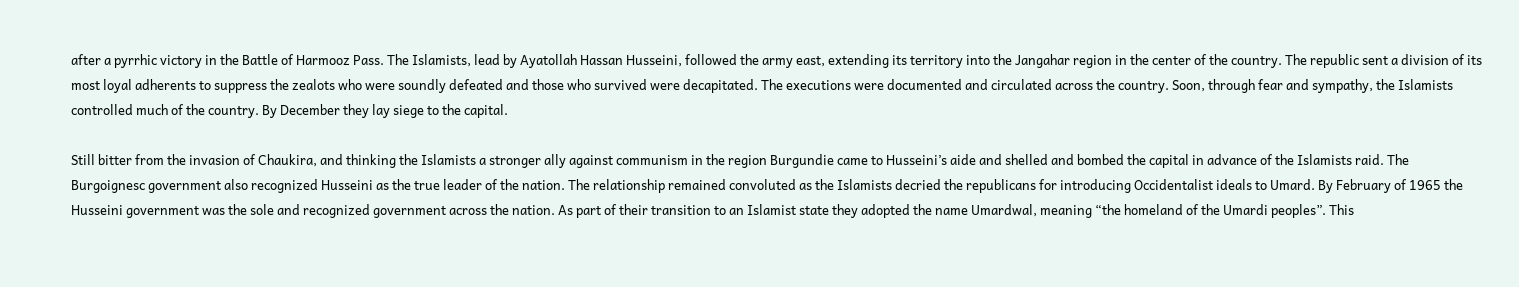after a pyrrhic victory in the Battle of Harmooz Pass. The Islamists, lead by Ayatollah Hassan Husseini, followed the army east, extending its territory into the Jangahar region in the center of the country. The republic sent a division of its most loyal adherents to suppress the zealots who were soundly defeated and those who survived were decapitated. The executions were documented and circulated across the country. Soon, through fear and sympathy, the Islamists controlled much of the country. By December they lay siege to the capital.

Still bitter from the invasion of Chaukira, and thinking the Islamists a stronger ally against communism in the region Burgundie came to Husseini’s aide and shelled and bombed the capital in advance of the Islamists raid. The Burgoignesc government also recognized Husseini as the true leader of the nation. The relationship remained convoluted as the Islamists decried the republicans for introducing Occidentalist ideals to Umard. By February of 1965 the Husseini government was the sole and recognized government across the nation. As part of their transition to an Islamist state they adopted the name Umardwal, meaning “the homeland of the Umardi peoples”. This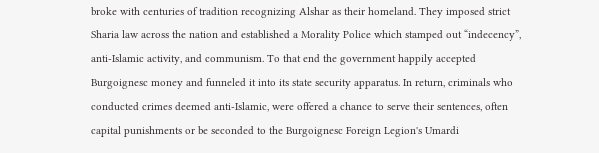broke with centuries of tradition recognizing Alshar as their homeland. They imposed strict Sharia law across the nation and established a Morality Police which stamped out “indecency”, anti-Islamic activity, and communism. To that end the government happily accepted Burgoignesc money and funneled it into its state security apparatus. In return, criminals who conducted crimes deemed anti-Islamic, were offered a chance to serve their sentences, often capital punishments or be seconded to the Burgoignesc Foreign Legion's Umardi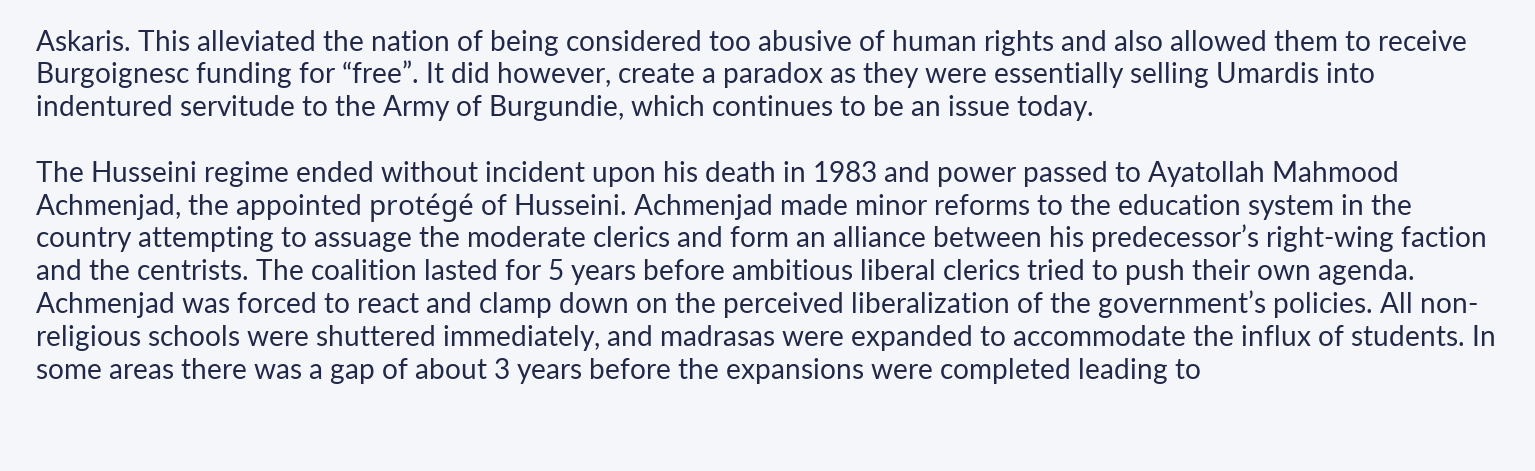Askaris. This alleviated the nation of being considered too abusive of human rights and also allowed them to receive Burgoignesc funding for “free”. It did however, create a paradox as they were essentially selling Umardis into indentured servitude to the Army of Burgundie, which continues to be an issue today.

The Husseini regime ended without incident upon his death in 1983 and power passed to Ayatollah Mahmood Achmenjad, the appointed protégé of Husseini. Achmenjad made minor reforms to the education system in the country attempting to assuage the moderate clerics and form an alliance between his predecessor’s right-wing faction and the centrists. The coalition lasted for 5 years before ambitious liberal clerics tried to push their own agenda. Achmenjad was forced to react and clamp down on the perceived liberalization of the government’s policies. All non-religious schools were shuttered immediately, and madrasas were expanded to accommodate the influx of students. In some areas there was a gap of about 3 years before the expansions were completed leading to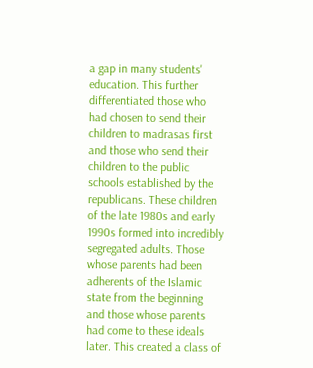a gap in many students' education. This further differentiated those who had chosen to send their children to madrasas first and those who send their children to the public schools established by the republicans. These children of the late 1980s and early 1990s formed into incredibly segregated adults. Those whose parents had been adherents of the Islamic state from the beginning and those whose parents had come to these ideals later. This created a class of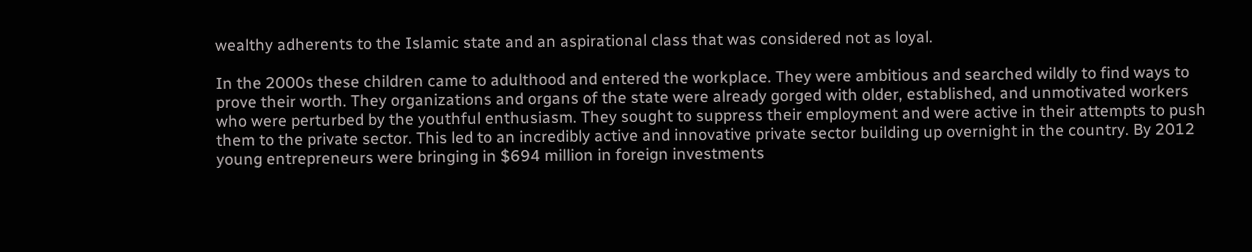wealthy adherents to the Islamic state and an aspirational class that was considered not as loyal.

In the 2000s these children came to adulthood and entered the workplace. They were ambitious and searched wildly to find ways to prove their worth. They organizations and organs of the state were already gorged with older, established, and unmotivated workers who were perturbed by the youthful enthusiasm. They sought to suppress their employment and were active in their attempts to push them to the private sector. This led to an incredibly active and innovative private sector building up overnight in the country. By 2012 young entrepreneurs were bringing in $694 million in foreign investments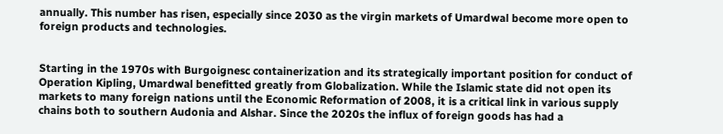annually. This number has risen, especially since 2030 as the virgin markets of Umardwal become more open to foreign products and technologies.


Starting in the 1970s with Burgoignesc containerization and its strategically important position for conduct of Operation Kipling, Umardwal benefitted greatly from Globalization. While the Islamic state did not open its markets to many foreign nations until the Economic Reformation of 2008, it is a critical link in various supply chains both to southern Audonia and Alshar. Since the 2020s the influx of foreign goods has had a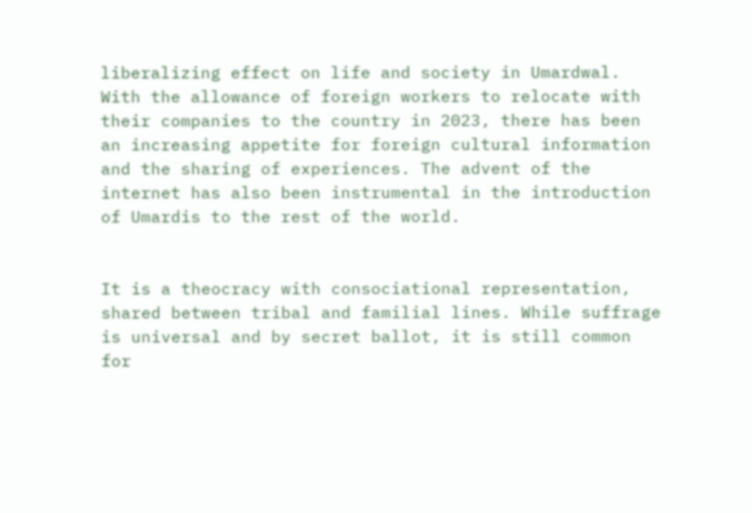liberalizing effect on life and society in Umardwal. With the allowance of foreign workers to relocate with their companies to the country in 2023, there has been an increasing appetite for foreign cultural information and the sharing of experiences. The advent of the internet has also been instrumental in the introduction of Umardis to the rest of the world.


It is a theocracy with consociational representation, shared between tribal and familial lines. While suffrage is universal and by secret ballot, it is still common for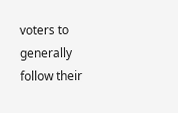voters to generally follow their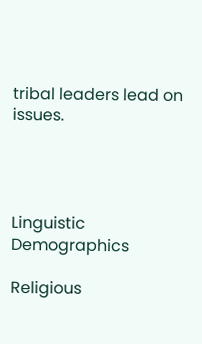tribal leaders lead on issues.




Linguistic Demographics

Religious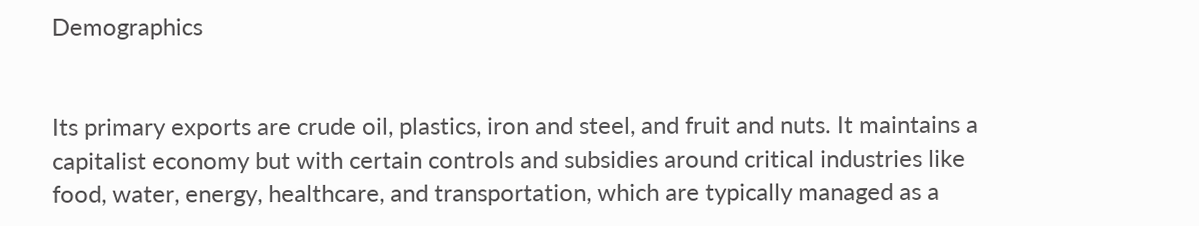Demographics


Its primary exports are crude oil, plastics, iron and steel, and fruit and nuts. It maintains a capitalist economy but with certain controls and subsidies around critical industries like food, water, energy, healthcare, and transportation, which are typically managed as a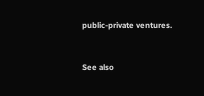public-private ventures.


See also